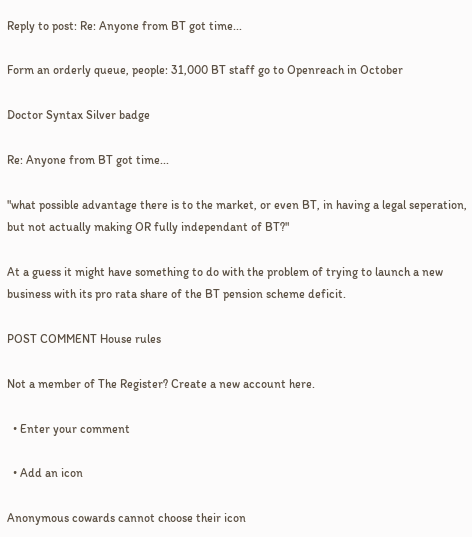Reply to post: Re: Anyone from BT got time...

Form an orderly queue, people: 31,000 BT staff go to Openreach in October

Doctor Syntax Silver badge

Re: Anyone from BT got time...

"what possible advantage there is to the market, or even BT, in having a legal seperation, but not actually making OR fully independant of BT?"

At a guess it might have something to do with the problem of trying to launch a new business with its pro rata share of the BT pension scheme deficit.

POST COMMENT House rules

Not a member of The Register? Create a new account here.

  • Enter your comment

  • Add an icon

Anonymous cowards cannot choose their icon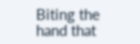Biting the hand that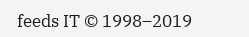feeds IT © 1998–2019